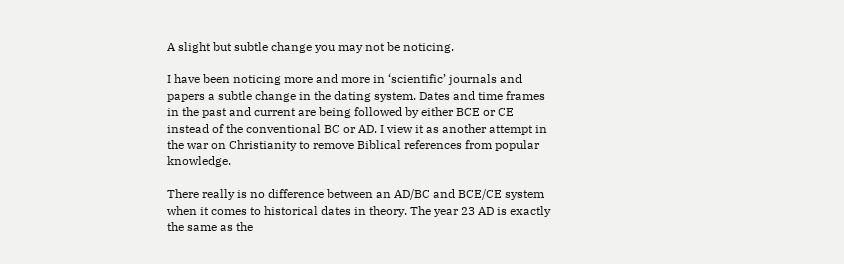A slight but subtle change you may not be noticing.

I have been noticing more and more in ‘scientific’ journals and papers a subtle change in the dating system. Dates and time frames in the past and current are being followed by either BCE or CE instead of the conventional BC or AD. I view it as another attempt in the war on Christianity to remove Biblical references from popular knowledge.

There really is no difference between an AD/BC and BCE/CE system when it comes to historical dates in theory. The year 23 AD is exactly the same as the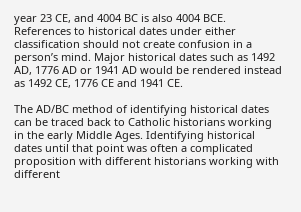year 23 CE, and 4004 BC is also 4004 BCE. References to historical dates under either classification should not create confusion in a person’s mind. Major historical dates such as 1492 AD, 1776 AD or 1941 AD would be rendered instead as 1492 CE, 1776 CE and 1941 CE.

The AD/BC method of identifying historical dates can be traced back to Catholic historians working in the early Middle Ages. Identifying historical dates until that point was often a complicated proposition with different historians working with different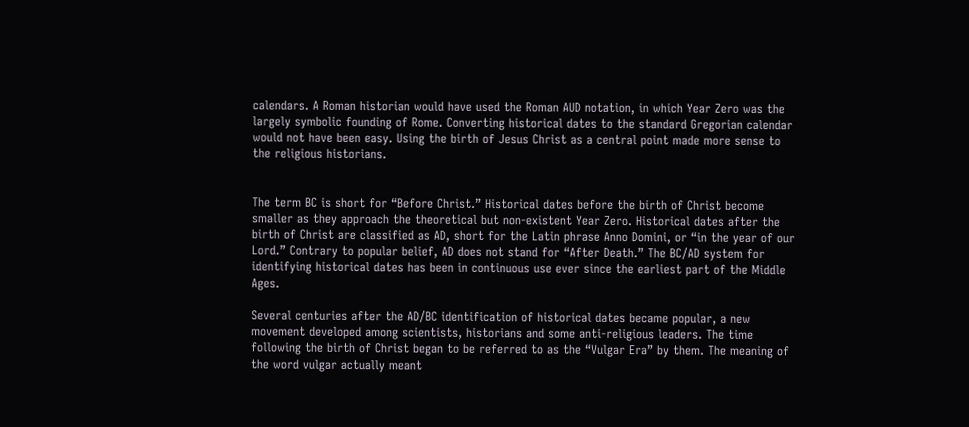calendars. A Roman historian would have used the Roman AUD notation, in which Year Zero was the largely symbolic founding of Rome. Converting historical dates to the standard Gregorian calendar would not have been easy. Using the birth of Jesus Christ as a central point made more sense to the religious historians.


The term BC is short for “Before Christ.” Historical dates before the birth of Christ become smaller as they approach the theoretical but non-existent Year Zero. Historical dates after the birth of Christ are classified as AD, short for the Latin phrase Anno Domini, or “in the year of our Lord.” Contrary to popular belief, AD does not stand for “After Death.” The BC/AD system for identifying historical dates has been in continuous use ever since the earliest part of the Middle Ages.

Several centuries after the AD/BC identification of historical dates became popular, a new movement developed among scientists, historians and some anti-religious leaders. The time following the birth of Christ began to be referred to as the “Vulgar Era” by them. The meaning of the word vulgar actually meant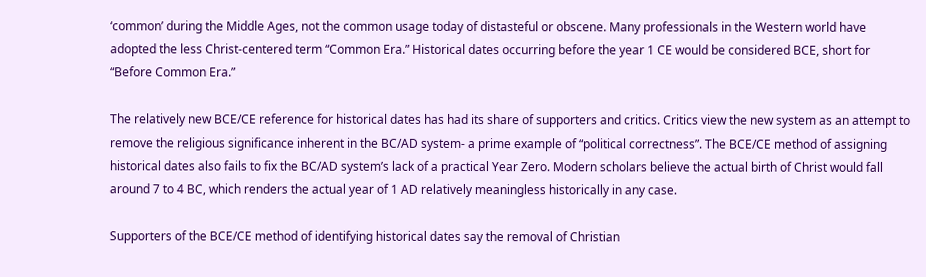‘common’ during the Middle Ages, not the common usage today of distasteful or obscene. Many professionals in the Western world have adopted the less Christ-centered term “Common Era.” Historical dates occurring before the year 1 CE would be considered BCE, short for “Before Common Era.”

The relatively new BCE/CE reference for historical dates has had its share of supporters and critics. Critics view the new system as an attempt to remove the religious significance inherent in the BC/AD system- a prime example of “political correctness”. The BCE/CE method of assigning historical dates also fails to fix the BC/AD system’s lack of a practical Year Zero. Modern scholars believe the actual birth of Christ would fall around 7 to 4 BC, which renders the actual year of 1 AD relatively meaningless historically in any case.

Supporters of the BCE/CE method of identifying historical dates say the removal of Christian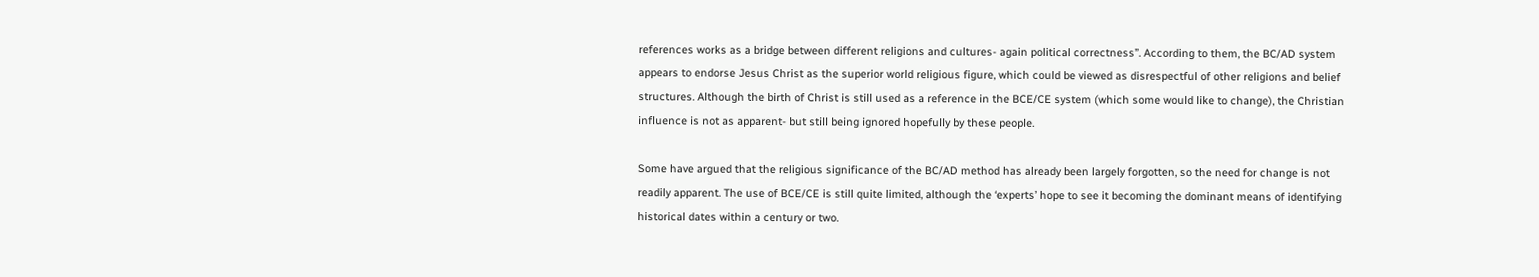references works as a bridge between different religions and cultures- again political correctness”. According to them, the BC/AD system appears to endorse Jesus Christ as the superior world religious figure, which could be viewed as disrespectful of other religions and belief structures. Although the birth of Christ is still used as a reference in the BCE/CE system (which some would like to change), the Christian influence is not as apparent- but still being ignored hopefully by these people.

Some have argued that the religious significance of the BC/AD method has already been largely forgotten, so the need for change is not readily apparent. The use of BCE/CE is still quite limited, although the ‘experts’ hope to see it becoming the dominant means of identifying historical dates within a century or two.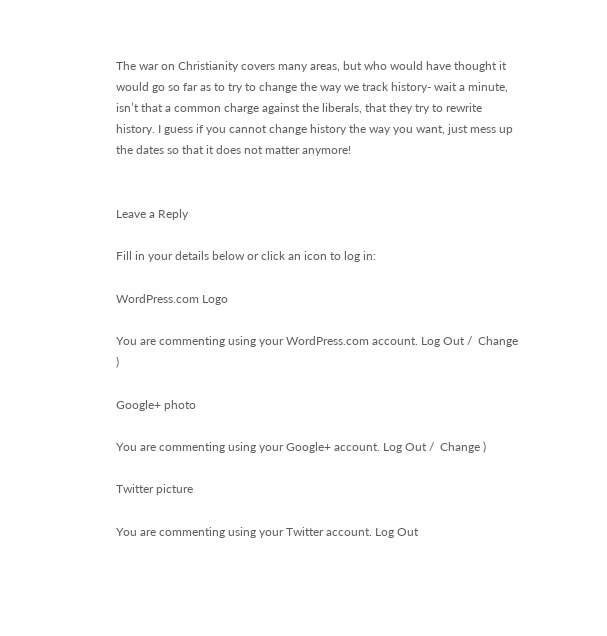The war on Christianity covers many areas, but who would have thought it would go so far as to try to change the way we track history- wait a minute, isn’t that a common charge against the liberals, that they try to rewrite history. I guess if you cannot change history the way you want, just mess up the dates so that it does not matter anymore!


Leave a Reply

Fill in your details below or click an icon to log in:

WordPress.com Logo

You are commenting using your WordPress.com account. Log Out /  Change )

Google+ photo

You are commenting using your Google+ account. Log Out /  Change )

Twitter picture

You are commenting using your Twitter account. Log Out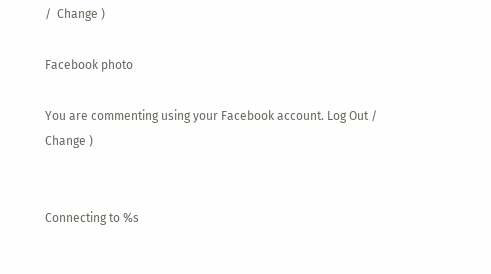/  Change )

Facebook photo

You are commenting using your Facebook account. Log Out /  Change )


Connecting to %s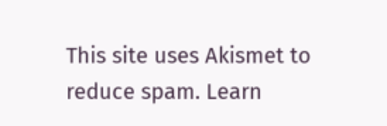This site uses Akismet to reduce spam. Learn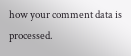how your comment data is processed.